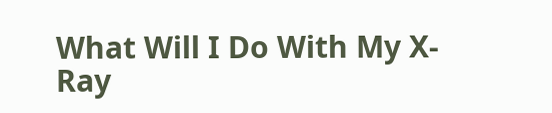What Will I Do With My X-Ray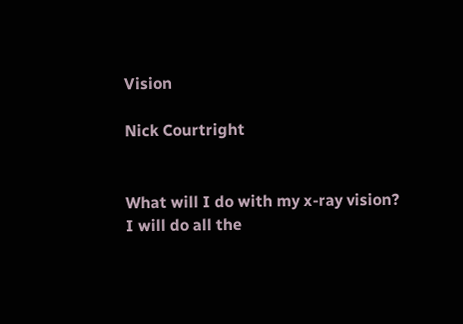Vision

Nick Courtright


What will I do with my x-ray vision?
I will do all the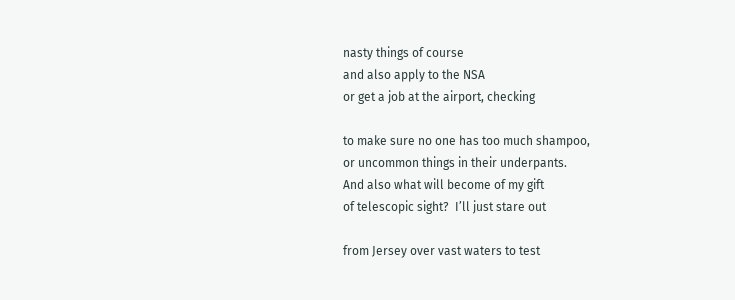nasty things of course
and also apply to the NSA
or get a job at the airport, checking

to make sure no one has too much shampoo,
or uncommon things in their underpants.
And also what will become of my gift
of telescopic sight?  I’ll just stare out

from Jersey over vast waters to test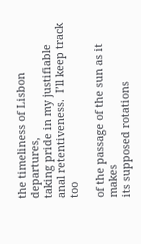the timeliness of Lisbon departures,
taking pride in my justifiable
anal retentiveness.  I’ll keep track too

of the passage of the sun as it makes
its supposed rotations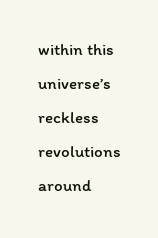within this
universe’s reckless revolutions
around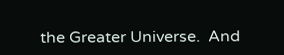the Greater Universe.  And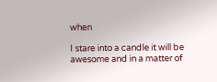when

I stare into a candle it will be
awesome and in a matter of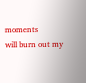moments
will burn out my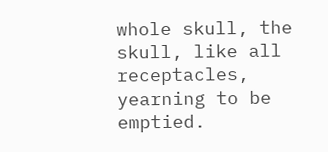whole skull, the skull, like all
receptacles, yearning to be emptied.